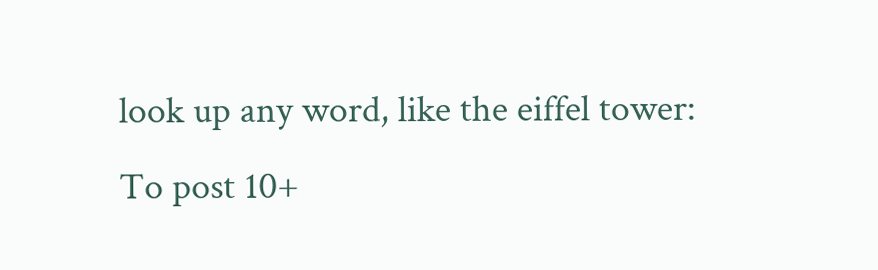look up any word, like the eiffel tower:
To post 10+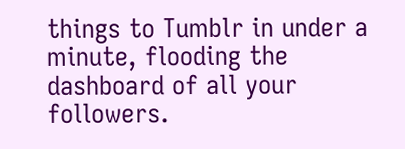things to Tumblr in under a minute, flooding the dashboard of all your followers.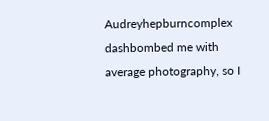Audreyhepburncomplex dashbombed me with average photography, so I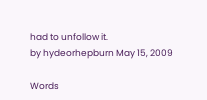had to unfollow it.
by hydeorhepburn May 15, 2009

Words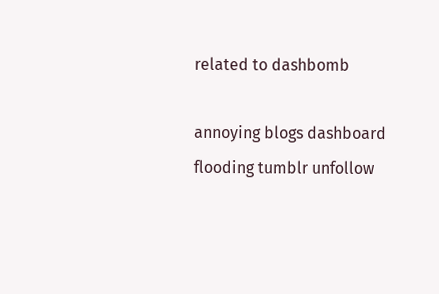related to dashbomb

annoying blogs dashboard flooding tumblr unfollow